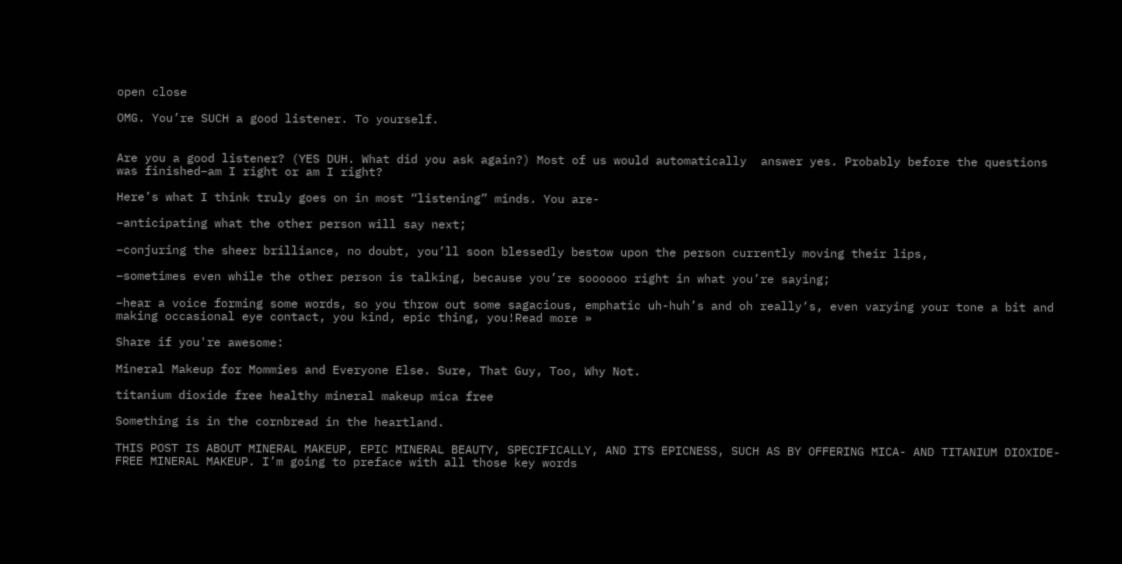open close

OMG. You’re SUCH a good listener. To yourself.


Are you a good listener? (YES DUH. What did you ask again?) Most of us would automatically  answer yes. Probably before the questions was finished–am I right or am I right?

Here’s what I think truly goes on in most “listening” minds. You are-

–anticipating what the other person will say next;

–conjuring the sheer brilliance, no doubt, you’ll soon blessedly bestow upon the person currently moving their lips,

–sometimes even while the other person is talking, because you’re soooooo right in what you’re saying;

–hear a voice forming some words, so you throw out some sagacious, emphatic uh-huh’s and oh really‘s, even varying your tone a bit and making occasional eye contact, you kind, epic thing, you!Read more »

Share if you're awesome:

Mineral Makeup for Mommies and Everyone Else. Sure, That Guy, Too, Why Not.

titanium dioxide free healthy mineral makeup mica free

Something is in the cornbread in the heartland.

THIS POST IS ABOUT MINERAL MAKEUP, EPIC MINERAL BEAUTY, SPECIFICALLY, AND ITS EPICNESS, SUCH AS BY OFFERING MICA- AND TITANIUM DIOXIDE-FREE MINERAL MAKEUP. I’m going to preface with all those key words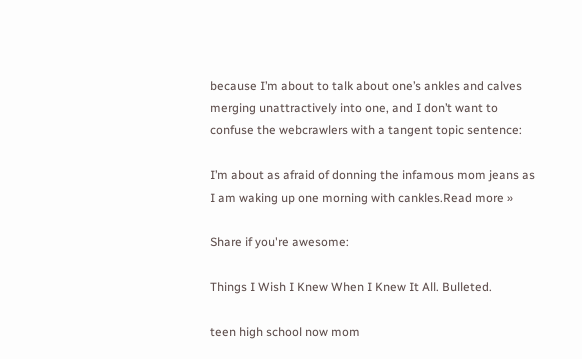because I’m about to talk about one’s ankles and calves merging unattractively into one, and I don’t want to confuse the webcrawlers with a tangent topic sentence:

I’m about as afraid of donning the infamous mom jeans as I am waking up one morning with cankles.Read more »

Share if you're awesome:

Things I Wish I Knew When I Knew It All. Bulleted.

teen high school now mom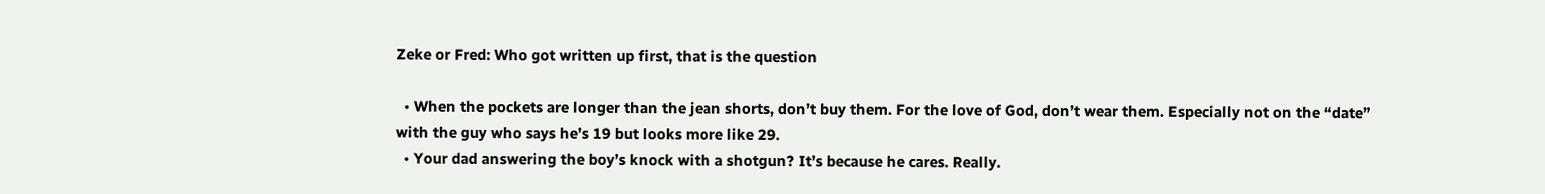Zeke or Fred: Who got written up first, that is the question

  • When the pockets are longer than the jean shorts, don’t buy them. For the love of God, don’t wear them. Especially not on the “date” with the guy who says he’s 19 but looks more like 29.
  • Your dad answering the boy’s knock with a shotgun? It’s because he cares. Really.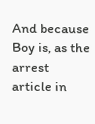And because Boy is, as the arrest article in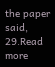the paper said, 29.Read more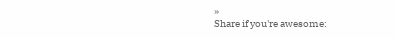»
Share if you're awesome: